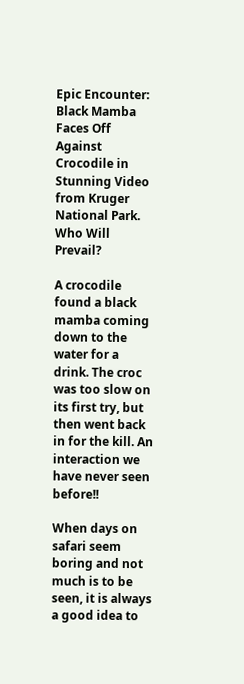Epic Encounter: Black Mamba Faces Off Against Crocodile in Stunning Video from Kruger National Park. Who Will Prevail?

A crocodile found a black mamba coming down to the water for a drink. The croc was too slow on its first try, but then went back in for the kill. An interaction we have never seen before!!

When days on safari seem boring and not much is to be seen, it is always a good idea to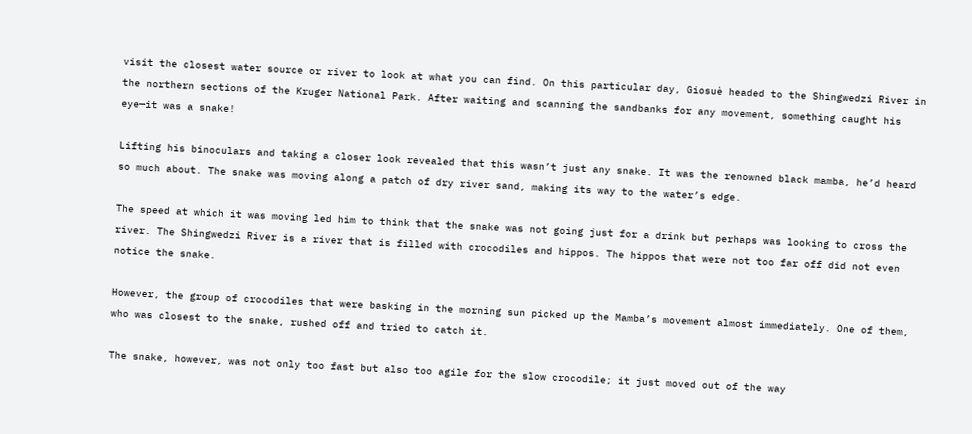visit the closest water source or river to look at what you can find. On this particular day, Giosuè headed to the Shingwedzi River in the northern sections of the Kruger National Park. After waiting and scanning the sandbanks for any movement, something caught his eye—it was a snake!

Lifting his binoculars and taking a closer look revealed that this wasn’t just any snake. It was the renowned black mamba, he’d heard so much about. The snake was moving along a patch of dry river sand, making its way to the water’s edge.

The speed at which it was moving led him to think that the snake was not going just for a drink but perhaps was looking to cross the river. The Shingwedzi River is a river that is filled with crocodiles and hippos. The hippos that were not too far off did not even notice the snake.

However, the group of crocodiles that were basking in the morning sun picked up the Mamba’s movement almost immediately. One of them, who was closest to the snake, rushed off and tried to catch it.

The snake, however, was not only too fast but also too agile for the slow crocodile; it just moved out of the way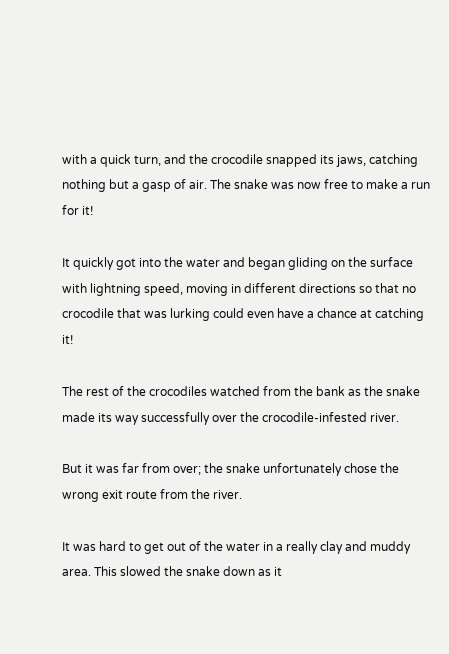with a quick turn, and the crocodile snapped its jaws, catching nothing but a gasp of air. The snake was now free to make a run for it!

It quickly got into the water and began gliding on the surface with lightning speed, moving in different directions so that no crocodile that was lurking could even have a chance at catching it!

The rest of the crocodiles watched from the bank as the snake made its way successfully over the crocodile-infested river.

But it was far from over; the snake unfortunately chose the wrong exit route from the river.

It was hard to get out of the water in a really clay and muddy area. This slowed the snake down as it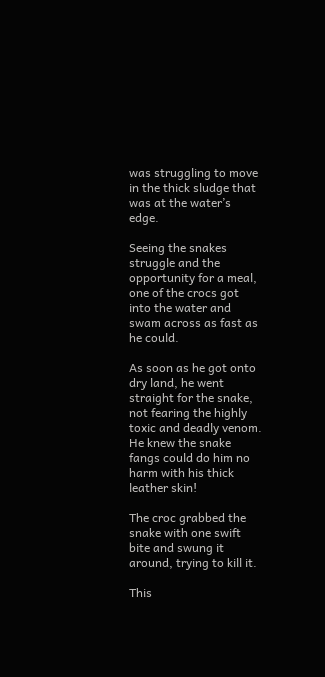was struggling to move in the thick sludge that was at the water’s edge.

Seeing the snakes struggle and the opportunity for a meal, one of the crocs got into the water and swam across as fast as he could.

As soon as he got onto dry land, he went straight for the snake, not fearing the highly toxic and deadly venom. He knew the snake fangs could do him no harm with his thick leather skin!

The croc grabbed the snake with one swift bite and swung it around, trying to kill it.

This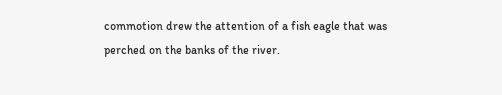commotion drew the attention of a fish eagle that was perched on the banks of the river.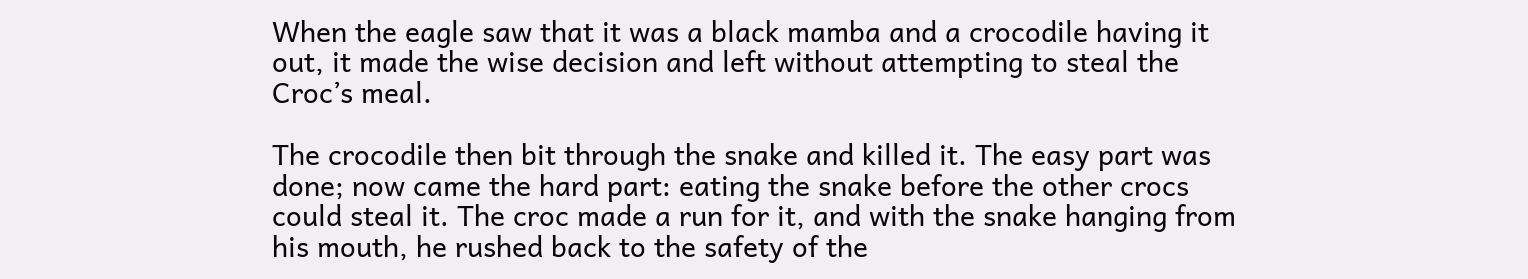When the eagle saw that it was a black mamba and a crocodile having it out, it made the wise decision and left without attempting to steal the Croc’s meal.

The crocodile then bit through the snake and killed it. The easy part was done; now came the hard part: eating the snake before the other crocs could steal it. The croc made a run for it, and with the snake hanging from his mouth, he rushed back to the safety of the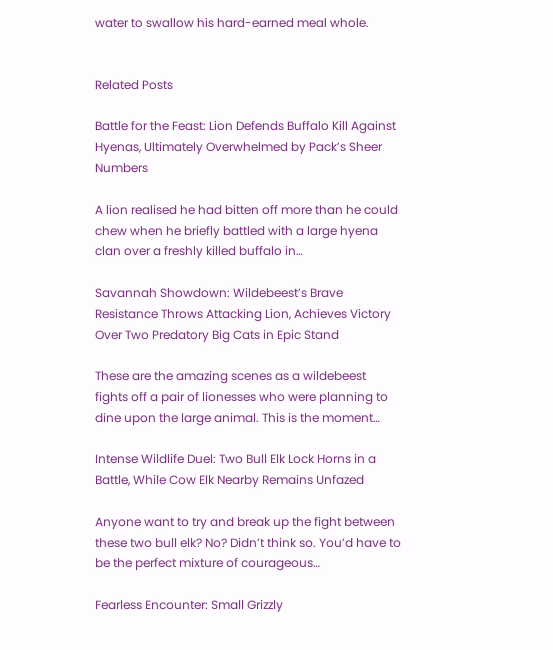water to swallow his hard-earned meal whole.


Related Posts

Battle for the Feast: Lion Defends Buffalo Kill Against Hyenas, Ultimately Overwhelmed by Pack’s Sheer Numbers

A lion realised he had bitten off more than he could chew when he briefly battled with a large hyena clan over a freshly killed buffalo in…

Savannah Showdown: Wildebeest’s Brave Resistance Throws Attacking Lion, Achieves Victory Over Two Predatory Big Cats in Epic Stand

These are the amazing scenes as a wildebeest fights off a pair of lionesses who were planning to dine upon the large animal. This is the moment…

Intense Wildlife Duel: Two Bull Elk Lock Horns in a Battle, While Cow Elk Nearby Remains Unfazed

Anyone want to try and break up the fight between these two bull elk? No? Didn’t think so. You’d have to be the perfect mixture of courageous…

Fearless Encounter: Small Grizzly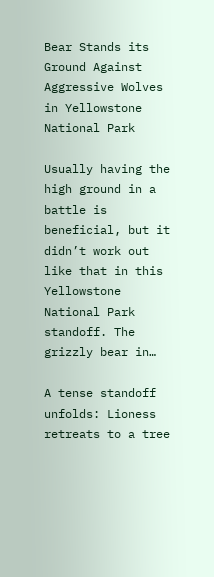Bear Stands its Ground Against Aggressive Wolves in Yellowstone National Park

Usually having the high ground in a battle is beneficial, but it didn’t work out like that in this Yellowstone National Park standoff. The grizzly bear in…

A tense standoff unfolds: Lioness retreats to a tree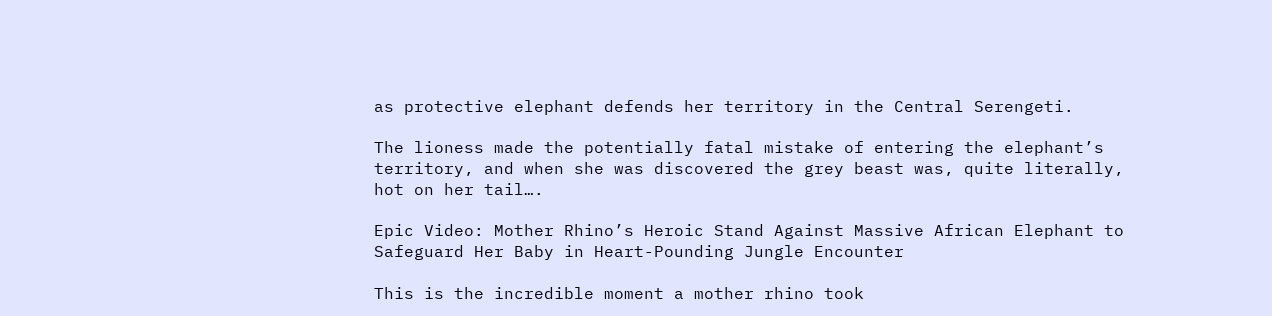as protective elephant defends her territory in the Central Serengeti.

The lioness made the potentially fatal mistake of entering the elephant’s territory, and when she was discovered the grey beast was, quite literally, hot on her tail….

Epic Video: Mother Rhino’s Heroic Stand Against Massive African Elephant to Safeguard Her Baby in Heart-Pounding Jungle Encounter

This is the incredible moment a mother rhino took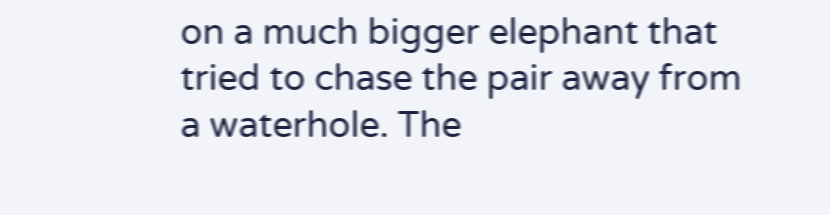on a much bigger elephant that tried to chase the pair away from a waterhole. The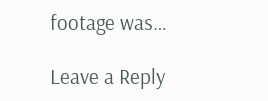footage was…

Leave a Reply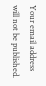Your email address will not be published.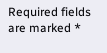Required fields are marked *